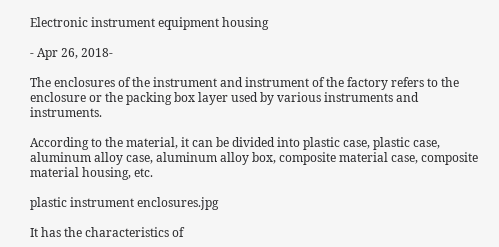Electronic instrument equipment housing

- Apr 26, 2018-

The enclosures of the instrument and instrument of the factory refers to the enclosure or the packing box layer used by various instruments and instruments.

According to the material, it can be divided into plastic case, plastic case, aluminum alloy case, aluminum alloy box, composite material case, composite material housing, etc.

plastic instrument enclosures.jpg

It has the characteristics of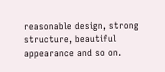reasonable design, strong structure, beautiful appearance and so on.